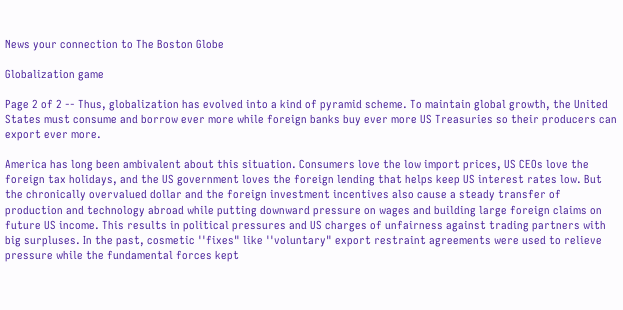News your connection to The Boston Globe

Globalization game

Page 2 of 2 -- Thus, globalization has evolved into a kind of pyramid scheme. To maintain global growth, the United States must consume and borrow ever more while foreign banks buy ever more US Treasuries so their producers can export ever more.

America has long been ambivalent about this situation. Consumers love the low import prices, US CEOs love the foreign tax holidays, and the US government loves the foreign lending that helps keep US interest rates low. But the chronically overvalued dollar and the foreign investment incentives also cause a steady transfer of production and technology abroad while putting downward pressure on wages and building large foreign claims on future US income. This results in political pressures and US charges of unfairness against trading partners with big surpluses. In the past, cosmetic ''fixes" like ''voluntary" export restraint agreements were used to relieve pressure while the fundamental forces kept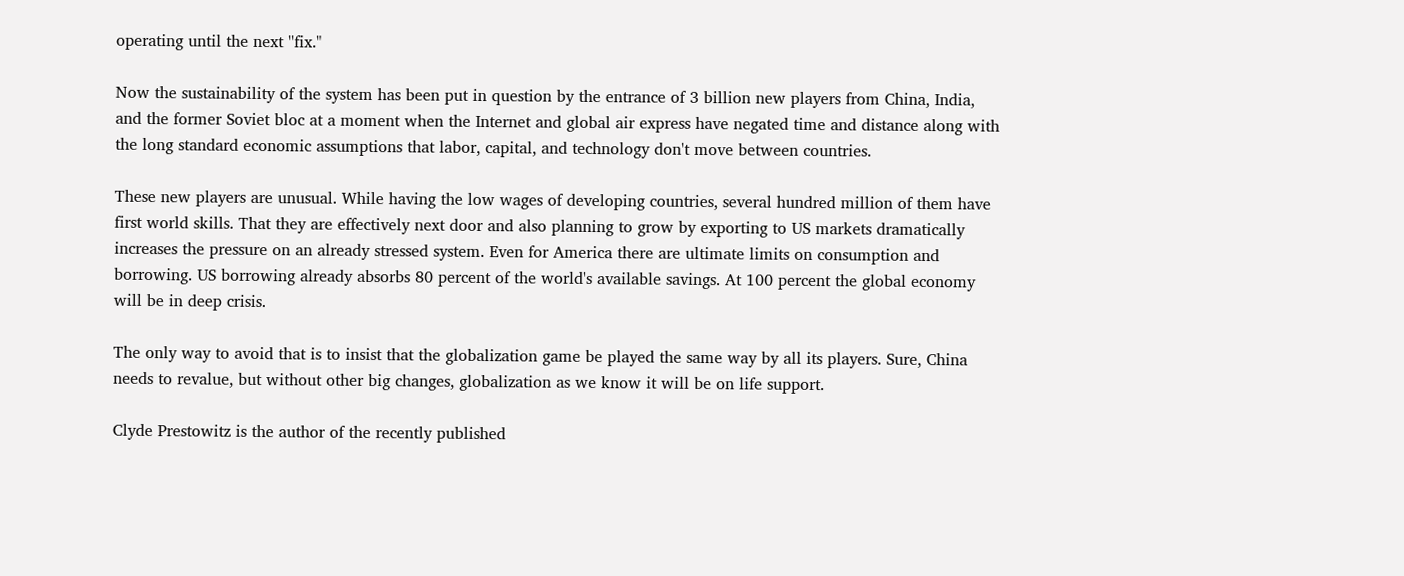operating until the next ''fix."

Now the sustainability of the system has been put in question by the entrance of 3 billion new players from China, India, and the former Soviet bloc at a moment when the Internet and global air express have negated time and distance along with the long standard economic assumptions that labor, capital, and technology don't move between countries.

These new players are unusual. While having the low wages of developing countries, several hundred million of them have first world skills. That they are effectively next door and also planning to grow by exporting to US markets dramatically increases the pressure on an already stressed system. Even for America there are ultimate limits on consumption and borrowing. US borrowing already absorbs 80 percent of the world's available savings. At 100 percent the global economy will be in deep crisis.

The only way to avoid that is to insist that the globalization game be played the same way by all its players. Sure, China needs to revalue, but without other big changes, globalization as we know it will be on life support.

Clyde Prestowitz is the author of the recently published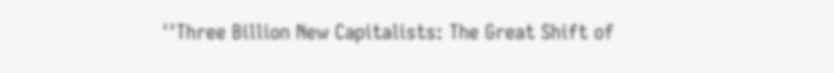''Three Billion New Capitalists: The Great Shift of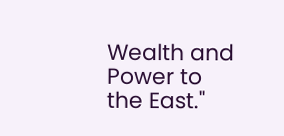Wealth and Power to the East."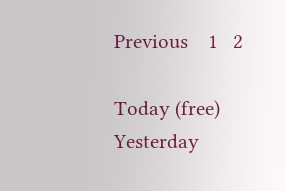Previous    1   2

Today (free)
Yesterday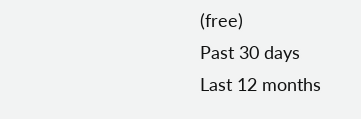(free)
Past 30 days
Last 12 months